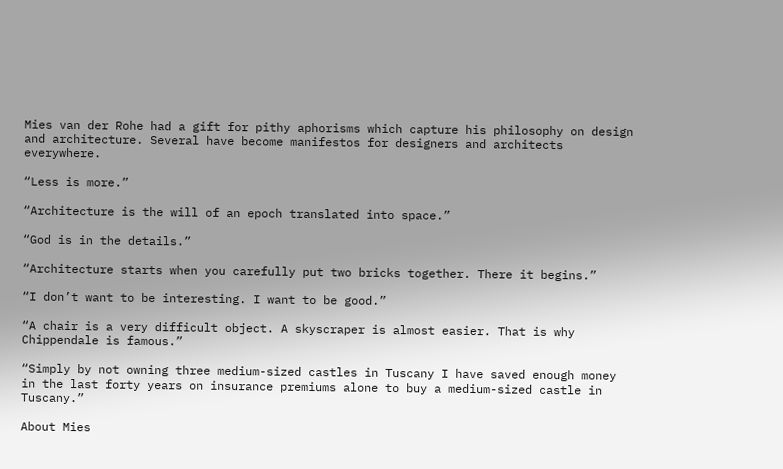Mies van der Rohe had a gift for pithy aphorisms which capture his philosophy on design and architecture. Several have become manifestos for designers and architects everywhere.

“Less is more.”

“Architecture is the will of an epoch translated into space.”

“God is in the details.”

“Architecture starts when you carefully put two bricks together. There it begins.”

“I don’t want to be interesting. I want to be good.”

“A chair is a very difficult object. A skyscraper is almost easier. That is why Chippendale is famous.”

“Simply by not owning three medium-sized castles in Tuscany I have saved enough money in the last forty years on insurance premiums alone to buy a medium-sized castle in Tuscany.”

About Mies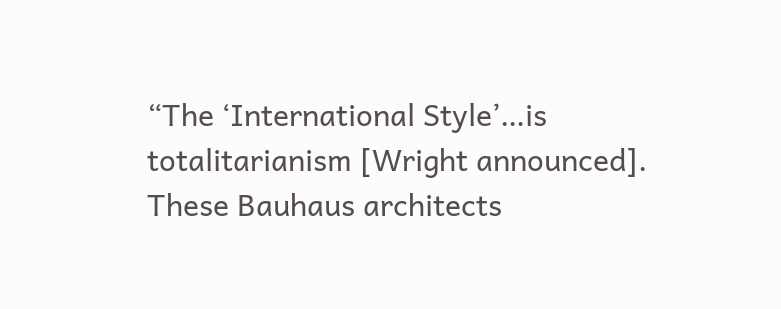“The ‘International Style’…is totalitarianism [Wright announced]. These Bauhaus architects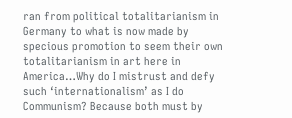ran from political totalitarianism in Germany to what is now made by specious promotion to seem their own totalitarianism in art here in America…Why do I mistrust and defy such ‘internationalism’ as I do Communism? Because both must by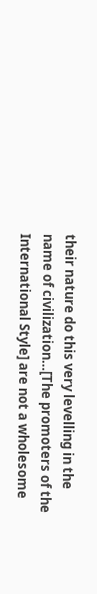their nature do this very levelling in the name of civilization…[The promoters of the International Style] are not a wholesome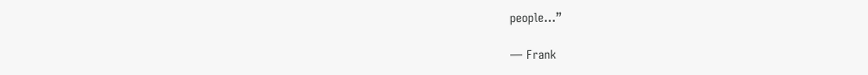people…”

— Frank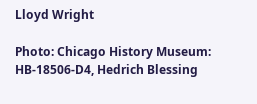Lloyd Wright

Photo: Chicago History Museum: HB-18506-D4, Hedrich Blessing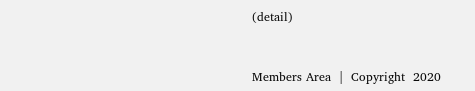(detail)



Members Area  |  Copyright  2020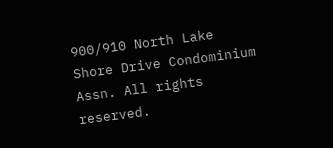900/910 North Lake Shore Drive Condominium Assn. All rights reserved.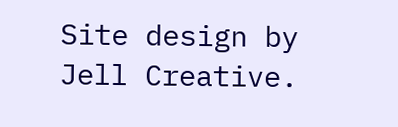Site design by Jell Creative.